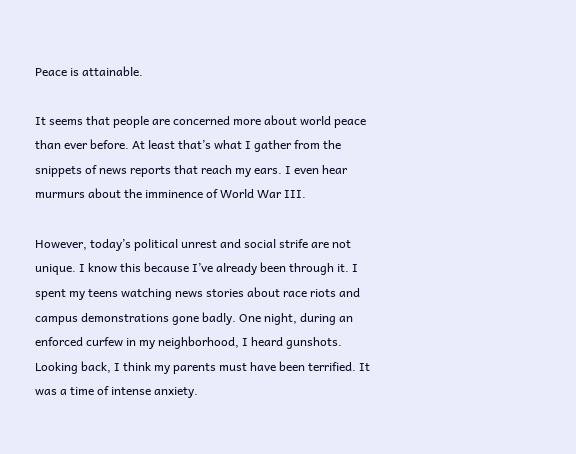Peace is attainable.

It seems that people are concerned more about world peace than ever before. At least that’s what I gather from the snippets of news reports that reach my ears. I even hear murmurs about the imminence of World War III.

However, today’s political unrest and social strife are not unique. I know this because I’ve already been through it. I spent my teens watching news stories about race riots and campus demonstrations gone badly. One night, during an enforced curfew in my neighborhood, I heard gunshots. Looking back, I think my parents must have been terrified. It was a time of intense anxiety.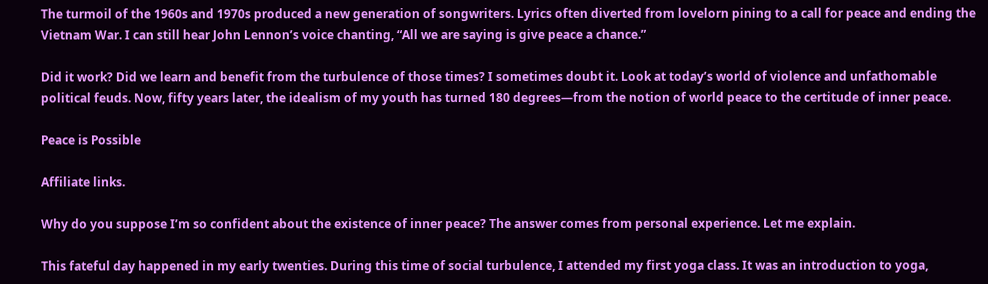The turmoil of the 1960s and 1970s produced a new generation of songwriters. Lyrics often diverted from lovelorn pining to a call for peace and ending the Vietnam War. I can still hear John Lennon’s voice chanting, “All we are saying is give peace a chance.”

Did it work? Did we learn and benefit from the turbulence of those times? I sometimes doubt it. Look at today’s world of violence and unfathomable political feuds. Now, fifty years later, the idealism of my youth has turned 180 degrees—from the notion of world peace to the certitude of inner peace.

Peace is Possible

Affiliate links.

Why do you suppose I’m so confident about the existence of inner peace? The answer comes from personal experience. Let me explain.

This fateful day happened in my early twenties. During this time of social turbulence, I attended my first yoga class. It was an introduction to yoga,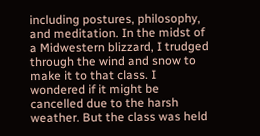including postures, philosophy, and meditation. In the midst of a Midwestern blizzard, I trudged through the wind and snow to make it to that class. I wondered if it might be cancelled due to the harsh weather. But the class was held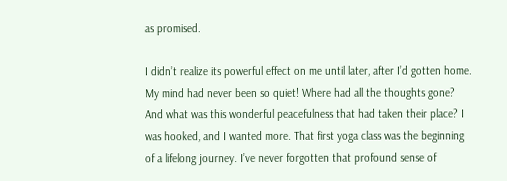as promised.

I didn’t realize its powerful effect on me until later, after I’d gotten home. My mind had never been so quiet! Where had all the thoughts gone? And what was this wonderful peacefulness that had taken their place? I was hooked, and I wanted more. That first yoga class was the beginning of a lifelong journey. I’ve never forgotten that profound sense of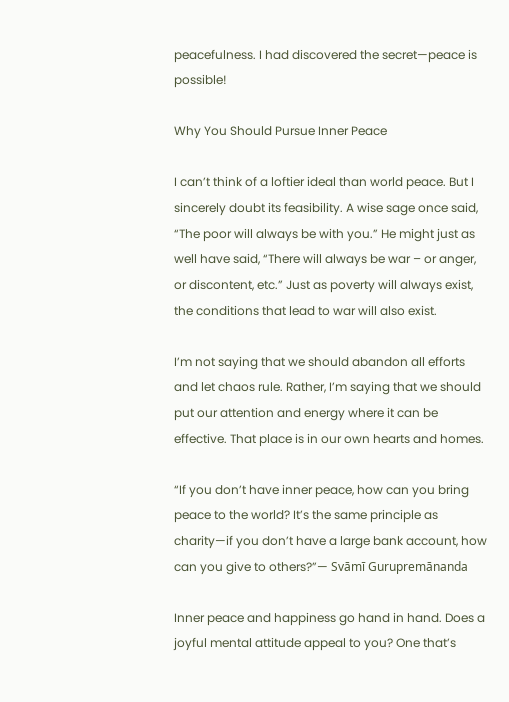peacefulness. I had discovered the secret—peace is possible!

Why You Should Pursue Inner Peace

I can’t think of a loftier ideal than world peace. But I sincerely doubt its feasibility. A wise sage once said, “The poor will always be with you.” He might just as well have said, “There will always be war – or anger, or discontent, etc.” Just as poverty will always exist, the conditions that lead to war will also exist.

I’m not saying that we should abandon all efforts and let chaos rule. Rather, I’m saying that we should put our attention and energy where it can be effective. That place is in our own hearts and homes.

“If you don’t have inner peace, how can you bring peace to the world? It’s the same principle as charity—if you don’t have a large bank account, how can you give to others?”— Svāmī Gurupremānanda

Inner peace and happiness go hand in hand. Does a joyful mental attitude appeal to you? One that’s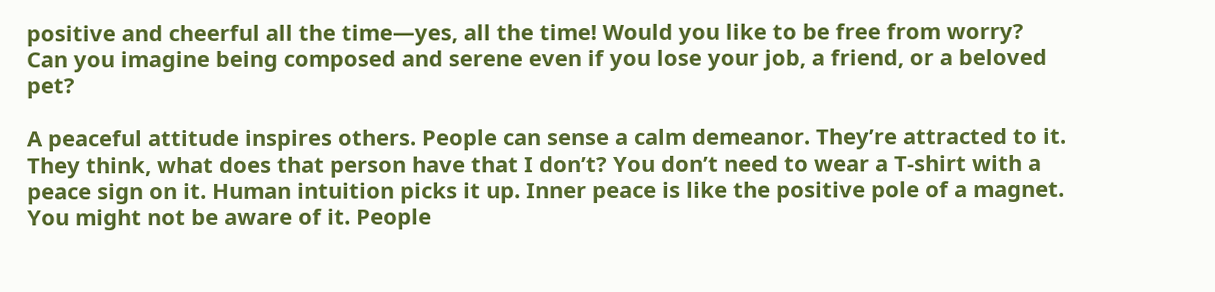positive and cheerful all the time—yes, all the time! Would you like to be free from worry? Can you imagine being composed and serene even if you lose your job, a friend, or a beloved pet?

A peaceful attitude inspires others. People can sense a calm demeanor. They’re attracted to it. They think, what does that person have that I don’t? You don’t need to wear a T-shirt with a peace sign on it. Human intuition picks it up. Inner peace is like the positive pole of a magnet. You might not be aware of it. People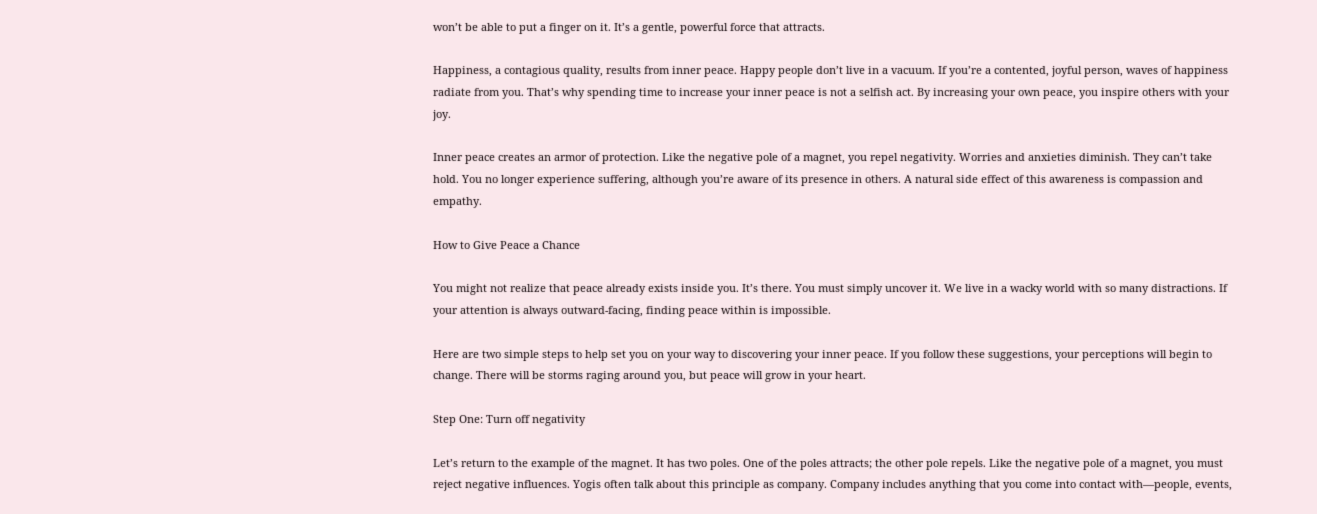won’t be able to put a finger on it. It’s a gentle, powerful force that attracts.

Happiness, a contagious quality, results from inner peace. Happy people don’t live in a vacuum. If you’re a contented, joyful person, waves of happiness radiate from you. That’s why spending time to increase your inner peace is not a selfish act. By increasing your own peace, you inspire others with your joy.

Inner peace creates an armor of protection. Like the negative pole of a magnet, you repel negativity. Worries and anxieties diminish. They can’t take hold. You no longer experience suffering, although you’re aware of its presence in others. A natural side effect of this awareness is compassion and empathy.

How to Give Peace a Chance

You might not realize that peace already exists inside you. It’s there. You must simply uncover it. We live in a wacky world with so many distractions. If your attention is always outward-facing, finding peace within is impossible.

Here are two simple steps to help set you on your way to discovering your inner peace. If you follow these suggestions, your perceptions will begin to change. There will be storms raging around you, but peace will grow in your heart.

Step One: Turn off negativity

Let’s return to the example of the magnet. It has two poles. One of the poles attracts; the other pole repels. Like the negative pole of a magnet, you must reject negative influences. Yogis often talk about this principle as company. Company includes anything that you come into contact with—people, events,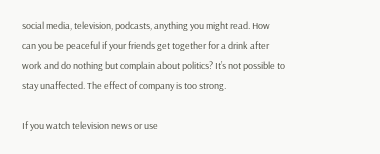social media, television, podcasts, anything you might read. How can you be peaceful if your friends get together for a drink after work and do nothing but complain about politics? It’s not possible to stay unaffected. The effect of company is too strong.

If you watch television news or use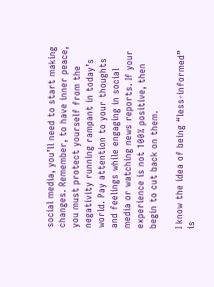social media, you’ll need to start making changes. Remember, to have inner peace, you must protect yourself from the negativity running rampant in today’s world. Pay attention to your thoughts and feelings while engaging in social media or watching news reports. If your experience is not 100% positive, then begin to cut back on them.

I know the idea of being “less-informed” is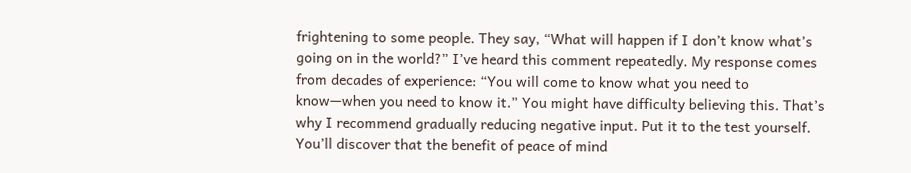frightening to some people. They say, “What will happen if I don’t know what’s going on in the world?” I’ve heard this comment repeatedly. My response comes from decades of experience: “You will come to know what you need to know—when you need to know it.” You might have difficulty believing this. That’s why I recommend gradually reducing negative input. Put it to the test yourself. You’ll discover that the benefit of peace of mind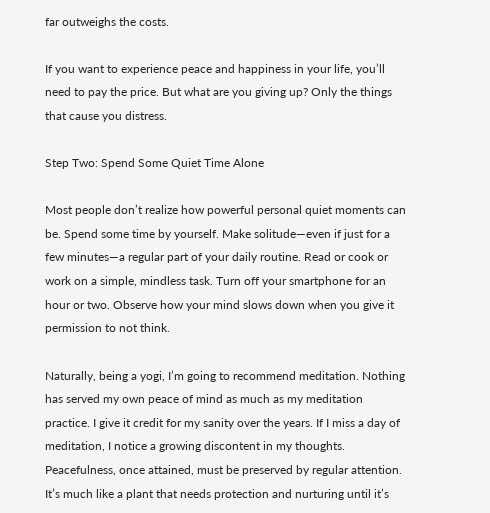far outweighs the costs.

If you want to experience peace and happiness in your life, you’ll need to pay the price. But what are you giving up? Only the things that cause you distress.

Step Two: Spend Some Quiet Time Alone

Most people don’t realize how powerful personal quiet moments can be. Spend some time by yourself. Make solitude—even if just for a few minutes—a regular part of your daily routine. Read or cook or work on a simple, mindless task. Turn off your smartphone for an hour or two. Observe how your mind slows down when you give it permission to not think.

Naturally, being a yogi, I’m going to recommend meditation. Nothing has served my own peace of mind as much as my meditation practice. I give it credit for my sanity over the years. If I miss a day of meditation, I notice a growing discontent in my thoughts. Peacefulness, once attained, must be preserved by regular attention. It’s much like a plant that needs protection and nurturing until it’s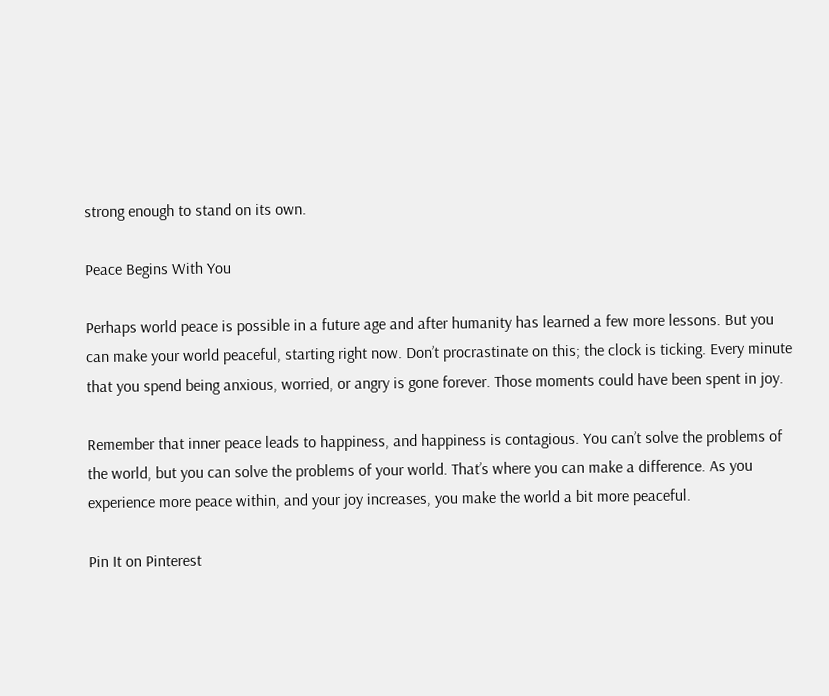strong enough to stand on its own.

Peace Begins With You

Perhaps world peace is possible in a future age and after humanity has learned a few more lessons. But you can make your world peaceful, starting right now. Don’t procrastinate on this; the clock is ticking. Every minute that you spend being anxious, worried, or angry is gone forever. Those moments could have been spent in joy.

Remember that inner peace leads to happiness, and happiness is contagious. You can’t solve the problems of the world, but you can solve the problems of your world. That’s where you can make a difference. As you experience more peace within, and your joy increases, you make the world a bit more peaceful.

Pin It on Pinterest